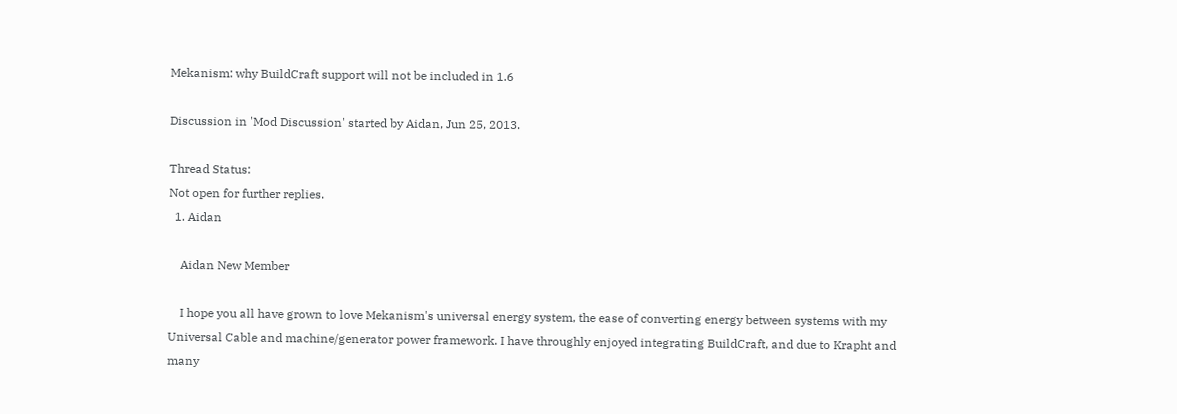Mekanism: why BuildCraft support will not be included in 1.6

Discussion in 'Mod Discussion' started by Aidan, Jun 25, 2013.

Thread Status:
Not open for further replies.
  1. Aidan

    Aidan New Member

    I hope you all have grown to love Mekanism's universal energy system, the ease of converting energy between systems with my Universal Cable and machine/generator power framework. I have throughly enjoyed integrating BuildCraft, and due to Krapht and many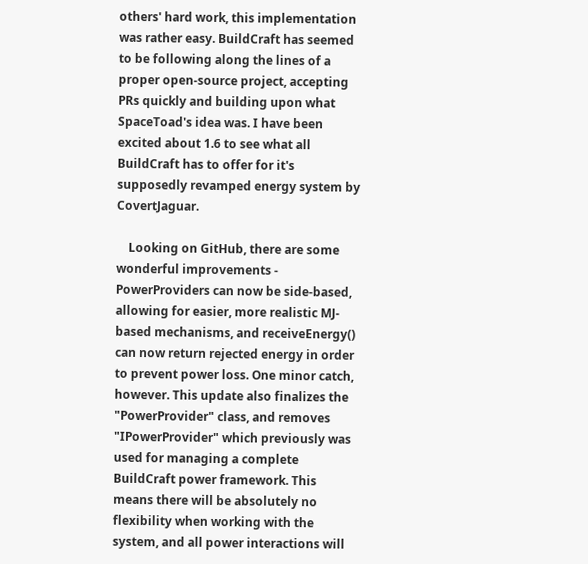others' hard work, this implementation was rather easy. BuildCraft has seemed to be following along the lines of a proper open-source project, accepting PRs quickly and building upon what SpaceToad's idea was. I have been excited about 1.6 to see what all BuildCraft has to offer for it's supposedly revamped energy system by CovertJaguar.

    Looking on GitHub, there are some wonderful improvements - PowerProviders can now be side-based, allowing for easier, more realistic MJ-based mechanisms, and receiveEnergy() can now return rejected energy in order to prevent power loss. One minor catch, however. This update also finalizes the "PowerProvider" class, and removes "IPowerProvider" which previously was used for managing a complete BuildCraft power framework. This means there will be absolutely no flexibility when working with the system, and all power interactions will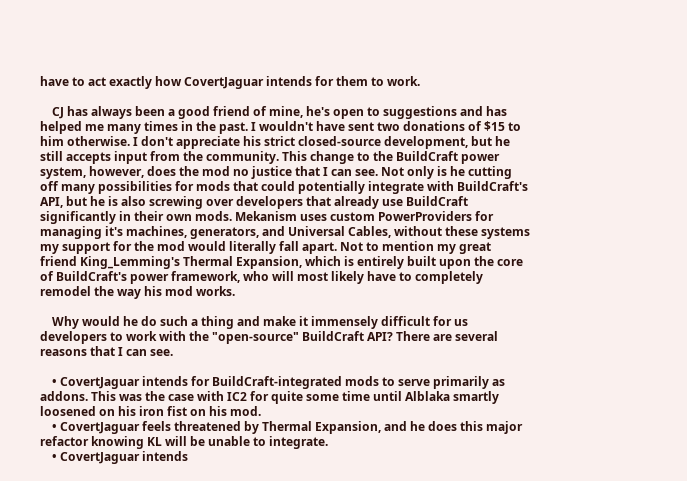have to act exactly how CovertJaguar intends for them to work.

    CJ has always been a good friend of mine, he's open to suggestions and has helped me many times in the past. I wouldn't have sent two donations of $15 to him otherwise. I don't appreciate his strict closed-source development, but he still accepts input from the community. This change to the BuildCraft power system, however, does the mod no justice that I can see. Not only is he cutting off many possibilities for mods that could potentially integrate with BuildCraft's API, but he is also screwing over developers that already use BuildCraft significantly in their own mods. Mekanism uses custom PowerProviders for managing it's machines, generators, and Universal Cables, without these systems my support for the mod would literally fall apart. Not to mention my great friend King_Lemming's Thermal Expansion, which is entirely built upon the core of BuildCraft's power framework, who will most likely have to completely remodel the way his mod works.

    Why would he do such a thing and make it immensely difficult for us developers to work with the "open-source" BuildCraft API? There are several reasons that I can see.

    • CovertJaguar intends for BuildCraft-integrated mods to serve primarily as addons. This was the case with IC2 for quite some time until Alblaka smartly loosened on his iron fist on his mod.
    • CovertJaguar feels threatened by Thermal Expansion, and he does this major refactor knowing KL will be unable to integrate.
    • CovertJaguar intends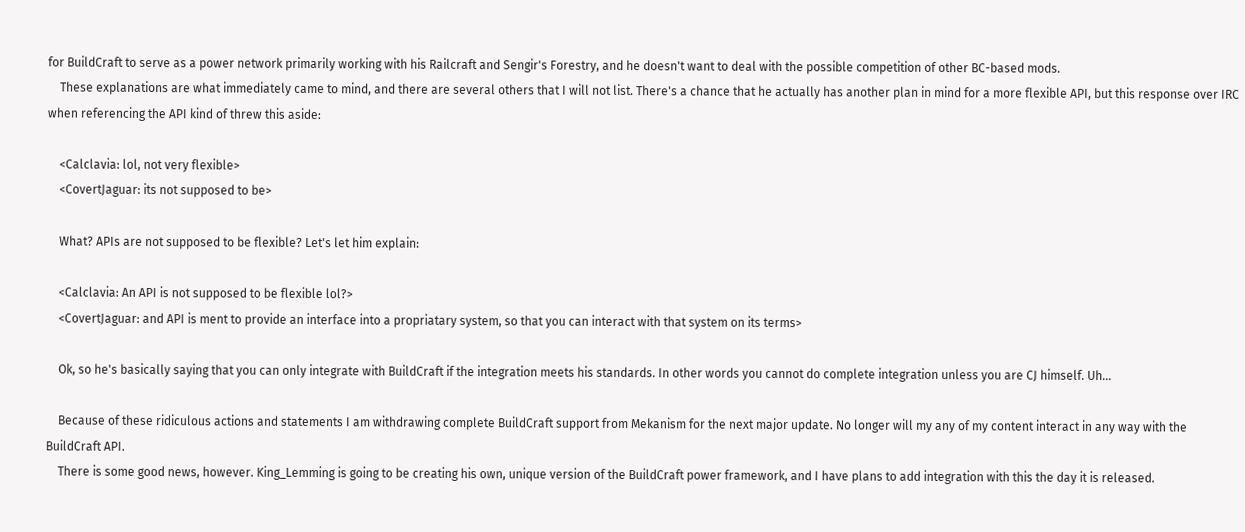for BuildCraft to serve as a power network primarily working with his Railcraft and Sengir's Forestry, and he doesn't want to deal with the possible competition of other BC-based mods.
    These explanations are what immediately came to mind, and there are several others that I will not list. There's a chance that he actually has another plan in mind for a more flexible API, but this response over IRC when referencing the API kind of threw this aside:

    <Calclavia: lol, not very flexible>
    <CovertJaguar: its not supposed to be>

    What? APIs are not supposed to be flexible? Let's let him explain:

    <Calclavia: An API is not supposed to be flexible lol?>
    <CovertJaguar: and API is ment to provide an interface into a propriatary system, so that you can interact with that system on its terms>

    Ok, so he's basically saying that you can only integrate with BuildCraft if the integration meets his standards. In other words you cannot do complete integration unless you are CJ himself. Uh...

    Because of these ridiculous actions and statements I am withdrawing complete BuildCraft support from Mekanism for the next major update. No longer will my any of my content interact in any way with the BuildCraft API.
    There is some good news, however. King_Lemming is going to be creating his own, unique version of the BuildCraft power framework, and I have plans to add integration with this the day it is released.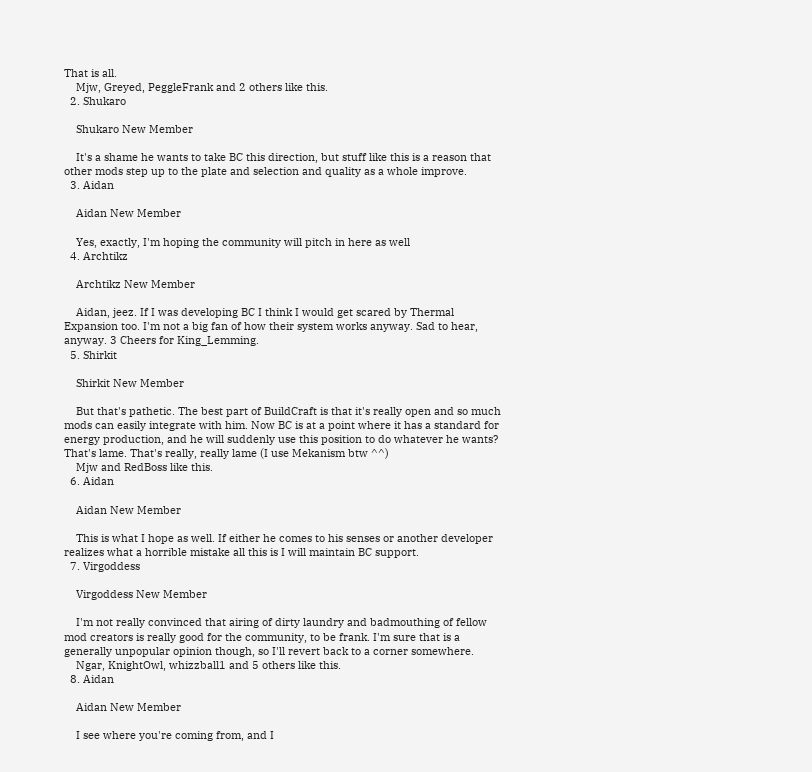That is all.
    Mjw, Greyed, PeggleFrank and 2 others like this.
  2. Shukaro

    Shukaro New Member

    It's a shame he wants to take BC this direction, but stuff like this is a reason that other mods step up to the plate and selection and quality as a whole improve.
  3. Aidan

    Aidan New Member

    Yes, exactly, I'm hoping the community will pitch in here as well
  4. Archtikz

    Archtikz New Member

    Aidan, jeez. If I was developing BC I think I would get scared by Thermal Expansion too. I'm not a big fan of how their system works anyway. Sad to hear, anyway. 3 Cheers for King_Lemming.
  5. Shirkit

    Shirkit New Member

    But that's pathetic. The best part of BuildCraft is that it's really open and so much mods can easily integrate with him. Now BC is at a point where it has a standard for energy production, and he will suddenly use this position to do whatever he wants? That's lame. That's really, really lame (I use Mekanism btw ^^)
    Mjw and RedBoss like this.
  6. Aidan

    Aidan New Member

    This is what I hope as well. If either he comes to his senses or another developer realizes what a horrible mistake all this is I will maintain BC support.
  7. Virgoddess

    Virgoddess New Member

    I'm not really convinced that airing of dirty laundry and badmouthing of fellow mod creators is really good for the community, to be frank. I'm sure that is a generally unpopular opinion though, so I'll revert back to a corner somewhere.
    Ngar, KnightOwl, whizzball1 and 5 others like this.
  8. Aidan

    Aidan New Member

    I see where you're coming from, and I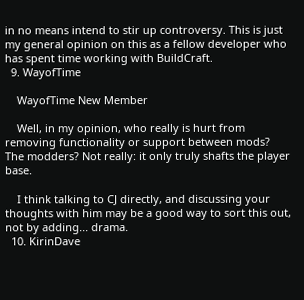in no means intend to stir up controversy. This is just my general opinion on this as a fellow developer who has spent time working with BuildCraft.
  9. WayofTime

    WayofTime New Member

    Well, in my opinion, who really is hurt from removing functionality or support between mods? The modders? Not really: it only truly shafts the player base.

    I think talking to CJ directly, and discussing your thoughts with him may be a good way to sort this out, not by adding... drama.
  10. KirinDave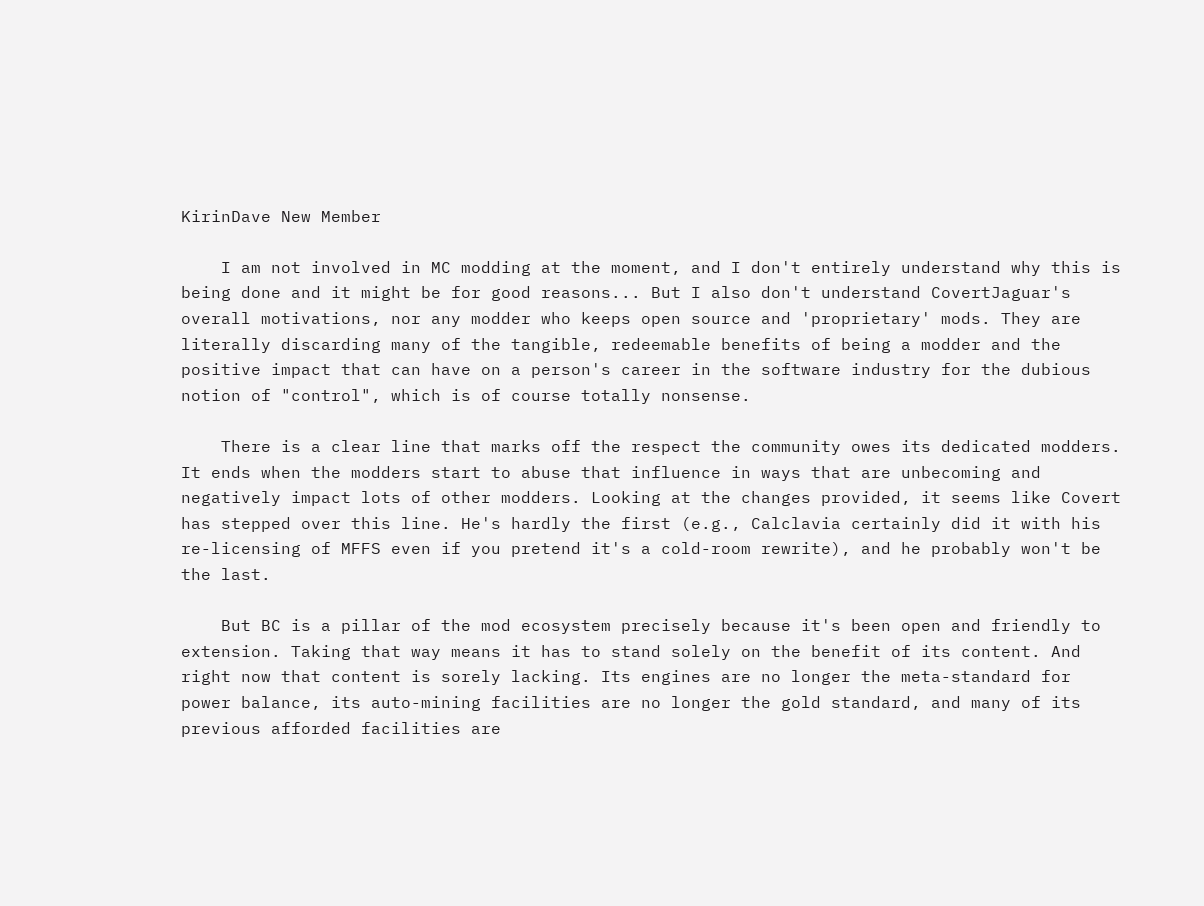KirinDave New Member

    I am not involved in MC modding at the moment, and I don't entirely understand why this is being done and it might be for good reasons... But I also don't understand CovertJaguar's overall motivations, nor any modder who keeps open source and 'proprietary' mods. They are literally discarding many of the tangible, redeemable benefits of being a modder and the positive impact that can have on a person's career in the software industry for the dubious notion of "control", which is of course totally nonsense.

    There is a clear line that marks off the respect the community owes its dedicated modders. It ends when the modders start to abuse that influence in ways that are unbecoming and negatively impact lots of other modders. Looking at the changes provided, it seems like Covert has stepped over this line. He's hardly the first (e.g., Calclavia certainly did it with his re-licensing of MFFS even if you pretend it's a cold-room rewrite), and he probably won't be the last.

    But BC is a pillar of the mod ecosystem precisely because it's been open and friendly to extension. Taking that way means it has to stand solely on the benefit of its content. And right now that content is sorely lacking. Its engines are no longer the meta-standard for power balance, its auto-mining facilities are no longer the gold standard, and many of its previous afforded facilities are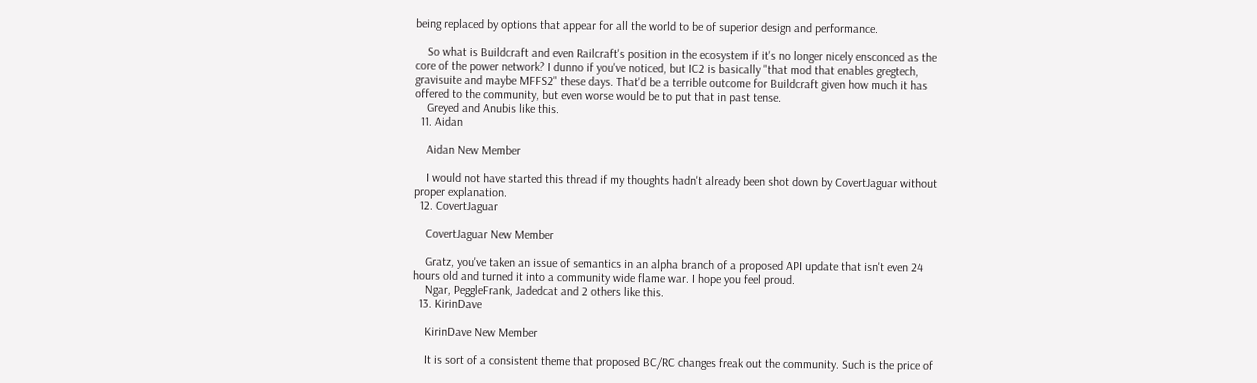being replaced by options that appear for all the world to be of superior design and performance.

    So what is Buildcraft and even Railcraft's position in the ecosystem if it's no longer nicely ensconced as the core of the power network? I dunno if you've noticed, but IC2 is basically "that mod that enables gregtech, gravisuite and maybe MFFS2" these days. That'd be a terrible outcome for Buildcraft given how much it has offered to the community, but even worse would be to put that in past tense.
    Greyed and Anubis like this.
  11. Aidan

    Aidan New Member

    I would not have started this thread if my thoughts hadn't already been shot down by CovertJaguar without proper explanation.
  12. CovertJaguar

    CovertJaguar New Member

    Gratz, you've taken an issue of semantics in an alpha branch of a proposed API update that isn't even 24 hours old and turned it into a community wide flame war. I hope you feel proud.
    Ngar, PeggleFrank, Jadedcat and 2 others like this.
  13. KirinDave

    KirinDave New Member

    It is sort of a consistent theme that proposed BC/RC changes freak out the community. Such is the price of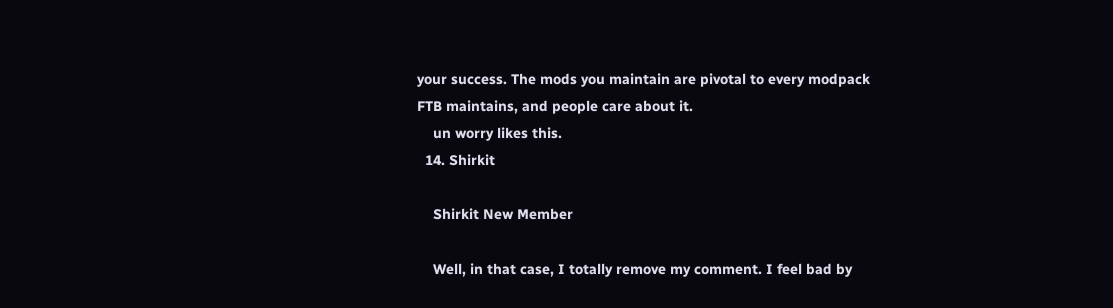your success. The mods you maintain are pivotal to every modpack FTB maintains, and people care about it.
    un worry likes this.
  14. Shirkit

    Shirkit New Member

    Well, in that case, I totally remove my comment. I feel bad by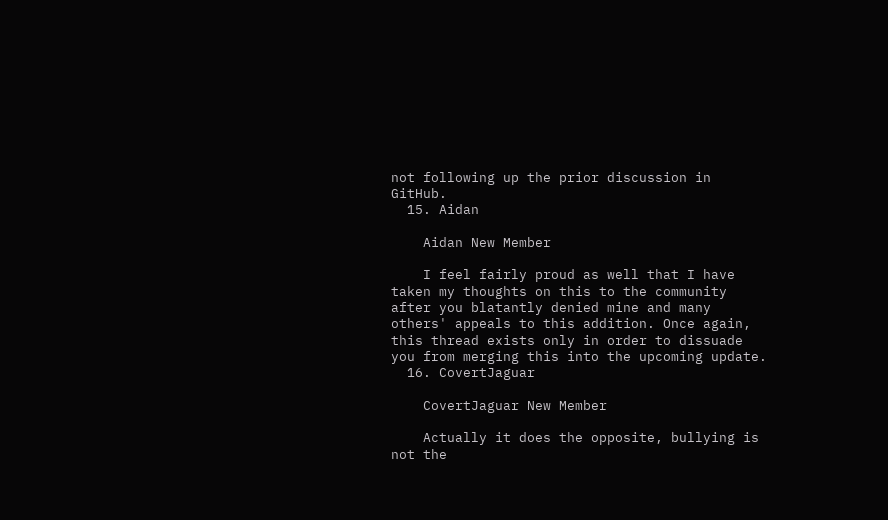not following up the prior discussion in GitHub.
  15. Aidan

    Aidan New Member

    I feel fairly proud as well that I have taken my thoughts on this to the community after you blatantly denied mine and many others' appeals to this addition. Once again, this thread exists only in order to dissuade you from merging this into the upcoming update.
  16. CovertJaguar

    CovertJaguar New Member

    Actually it does the opposite, bullying is not the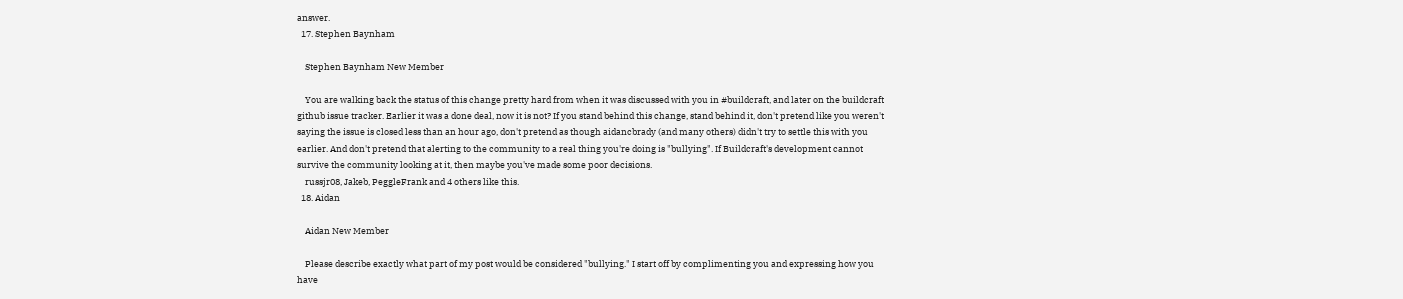answer.
  17. Stephen Baynham

    Stephen Baynham New Member

    You are walking back the status of this change pretty hard from when it was discussed with you in #buildcraft, and later on the buildcraft github issue tracker. Earlier it was a done deal, now it is not? If you stand behind this change, stand behind it, don't pretend like you weren't saying the issue is closed less than an hour ago, don't pretend as though aidancbrady (and many others) didn't try to settle this with you earlier. And don't pretend that alerting to the community to a real thing you're doing is "bullying". If Buildcraft's development cannot survive the community looking at it, then maybe you've made some poor decisions.
    russjr08, Jakeb, PeggleFrank and 4 others like this.
  18. Aidan

    Aidan New Member

    Please describe exactly what part of my post would be considered "bullying." I start off by complimenting you and expressing how you have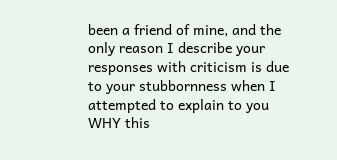been a friend of mine, and the only reason I describe your responses with criticism is due to your stubbornness when I attempted to explain to you WHY this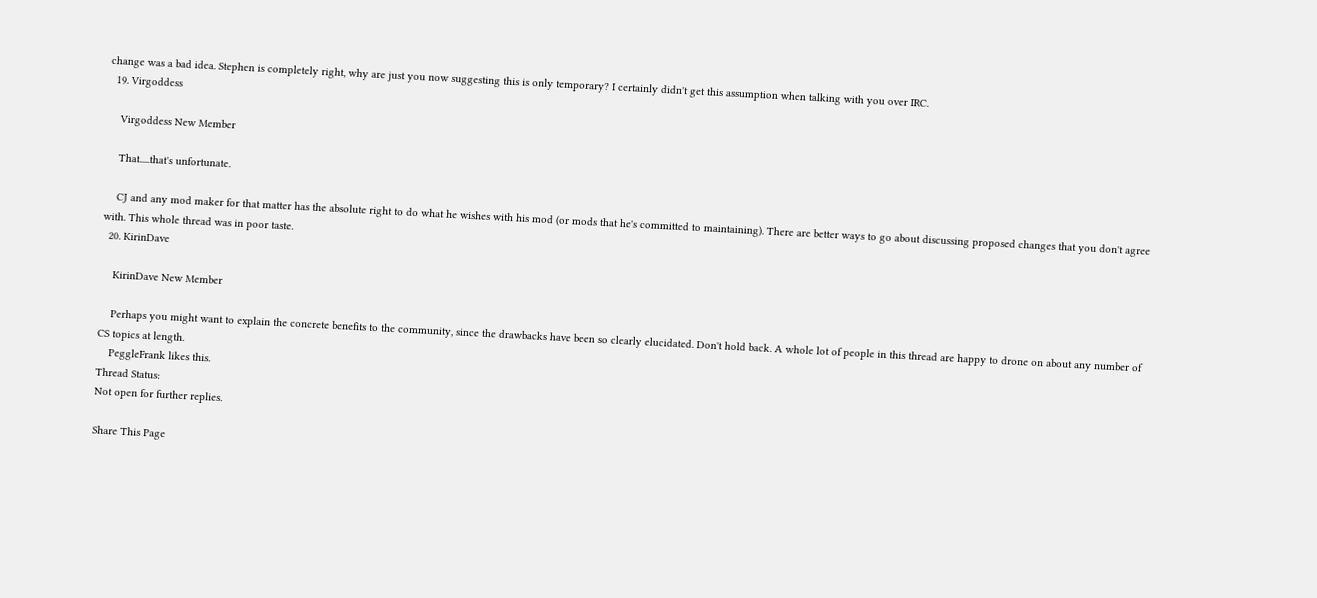change was a bad idea. Stephen is completely right, why are just you now suggesting this is only temporary? I certainly didn't get this assumption when talking with you over IRC.
  19. Virgoddess

    Virgoddess New Member

    That.....that's unfortunate.

    CJ and any mod maker for that matter has the absolute right to do what he wishes with his mod (or mods that he's committed to maintaining). There are better ways to go about discussing proposed changes that you don't agree with. This whole thread was in poor taste.
  20. KirinDave

    KirinDave New Member

    Perhaps you might want to explain the concrete benefits to the community, since the drawbacks have been so clearly elucidated. Don't hold back. A whole lot of people in this thread are happy to drone on about any number of CS topics at length.
    PeggleFrank likes this.
Thread Status:
Not open for further replies.

Share This Page